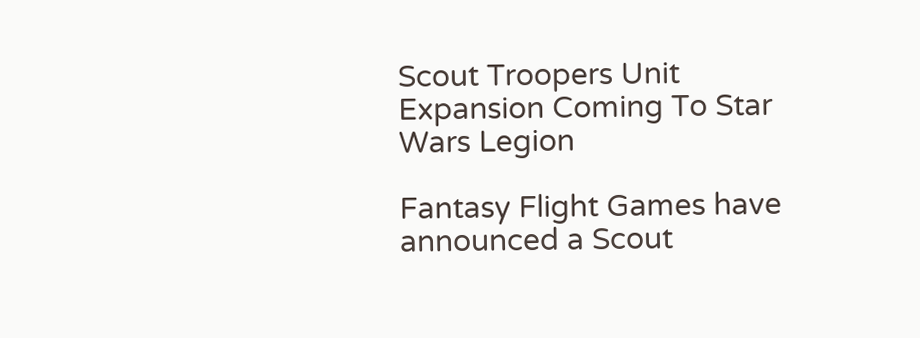Scout Troopers Unit Expansion Coming To Star Wars Legion

Fantasy Flight Games have announced a Scout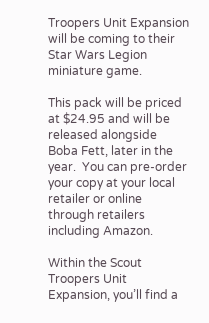Troopers Unit Expansion will be coming to their Star Wars Legion miniature game.

This pack will be priced at $24.95 and will be released alongside Boba Fett, later in the year.  You can pre-order your copy at your local retailer or online through retailers including Amazon.

Within the Scout Troopers Unit Expansion, you’ll find a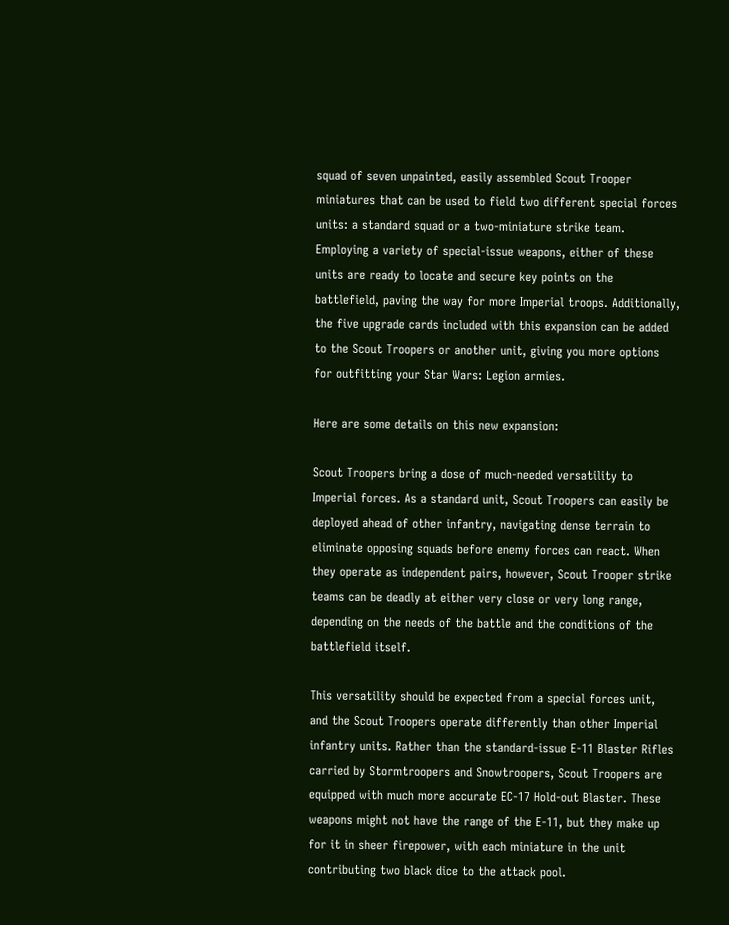squad of seven unpainted, easily assembled Scout Trooper miniatures that can be used to field two different special forces units: a standard squad or a two-miniature strike team. Employing a variety of special-issue weapons, either of these units are ready to locate and secure key points on the battlefield, paving the way for more Imperial troops. Additionally, the five upgrade cards included with this expansion can be added to the Scout Troopers or another unit, giving you more options for outfitting your Star Wars: Legion armies.

Here are some details on this new expansion:

Scout Troopers bring a dose of much-needed versatility to Imperial forces. As a standard unit, Scout Troopers can easily be deployed ahead of other infantry, navigating dense terrain to eliminate opposing squads before enemy forces can react. When they operate as independent pairs, however, Scout Trooper strike teams can be deadly at either very close or very long range, depending on the needs of the battle and the conditions of the battlefield itself.

This versatility should be expected from a special forces unit, and the Scout Troopers operate differently than other Imperial infantry units. Rather than the standard-issue E-11 Blaster Rifles carried by Stormtroopers and Snowtroopers, Scout Troopers are equipped with much more accurate EC-17 Hold-out Blaster. These weapons might not have the range of the E-11, but they make up for it in sheer firepower, with each miniature in the unit contributing two black dice to the attack pool.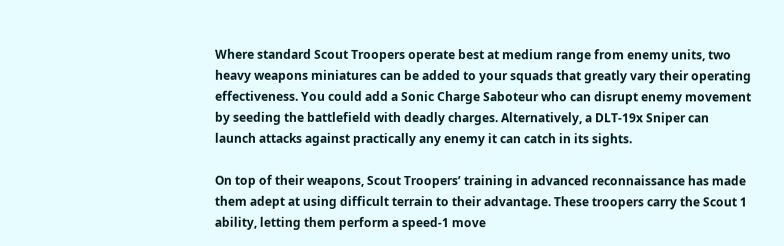Where standard Scout Troopers operate best at medium range from enemy units, two heavy weapons miniatures can be added to your squads that greatly vary their operating effectiveness. You could add a Sonic Charge Saboteur who can disrupt enemy movement by seeding the battlefield with deadly charges. Alternatively, a DLT-19x Sniper can launch attacks against practically any enemy it can catch in its sights.

On top of their weapons, Scout Troopers’ training in advanced reconnaissance has made them adept at using difficult terrain to their advantage. These troopers carry the Scout 1 ability, letting them perform a speed-1 move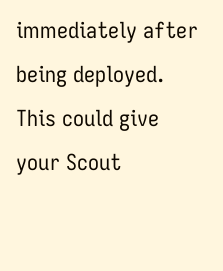immediately after being deployed. This could give your Scout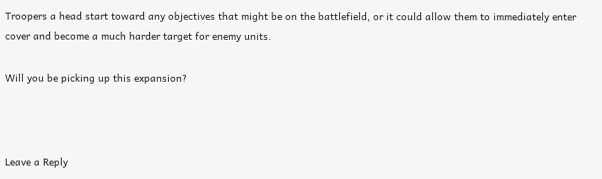Troopers a head start toward any objectives that might be on the battlefield, or it could allow them to immediately enter cover and become a much harder target for enemy units.

Will you be picking up this expansion?



Leave a Reply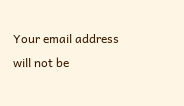Your email address will not be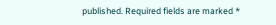published. Required fields are marked *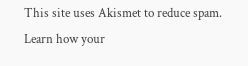This site uses Akismet to reduce spam. Learn how your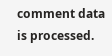comment data is processed.